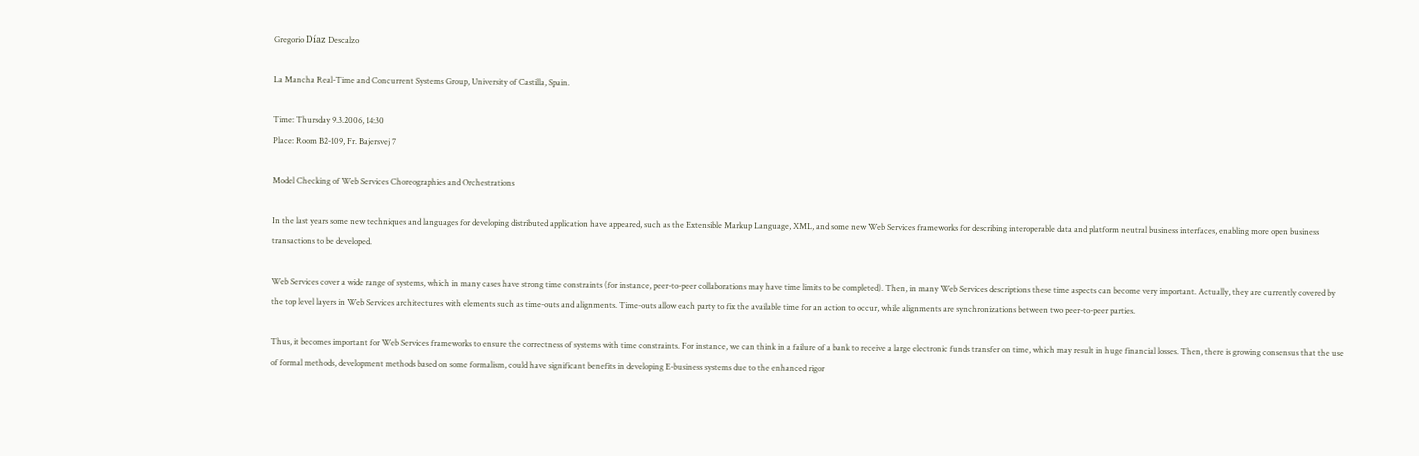Gregorio Díaz Descalzo

La Mancha Real-Time and Concurrent Systems Group, University of Castilla, Spain.

Time: Thursday 9.3.2006, 14:30
Place: Room B2-109, Fr. Bajersvej 7

Model Checking of Web Services Choreographies and Orchestrations

In the last years some new techniques and languages for developing distributed application have appeared, such as the Extensible Markup Language, XML, and some new Web Services frameworks for describing interoperable data and platform neutral business interfaces, enabling more open business transactions to be developed.

Web Services cover a wide range of systems, which in many cases have strong time constraints (for instance, peer-to-peer collaborations may have time limits to be completed). Then, in many Web Services descriptions these time aspects can become very important. Actually, they are currently covered by the top level layers in Web Services architectures with elements such as time-outs and alignments. Time-outs allow each party to fix the available time for an action to occur, while alignments are synchronizations between two peer-to-peer parties.

Thus, it becomes important for Web Services frameworks to ensure the correctness of systems with time constraints. For instance, we can think in a failure of a bank to receive a large electronic funds transfer on time, which may result in huge financial losses. Then, there is growing consensus that the use of formal methods, development methods based on some formalism, could have significant benefits in developing E-business systems due to the enhanced rigor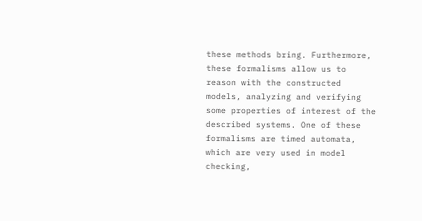these methods bring. Furthermore, these formalisms allow us to reason with the constructed models, analyzing and verifying some properties of interest of the described systems. One of these formalisms are timed automata, which are very used in model checking,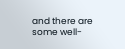and there are some well-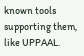known tools supporting them, like UPPAAL.